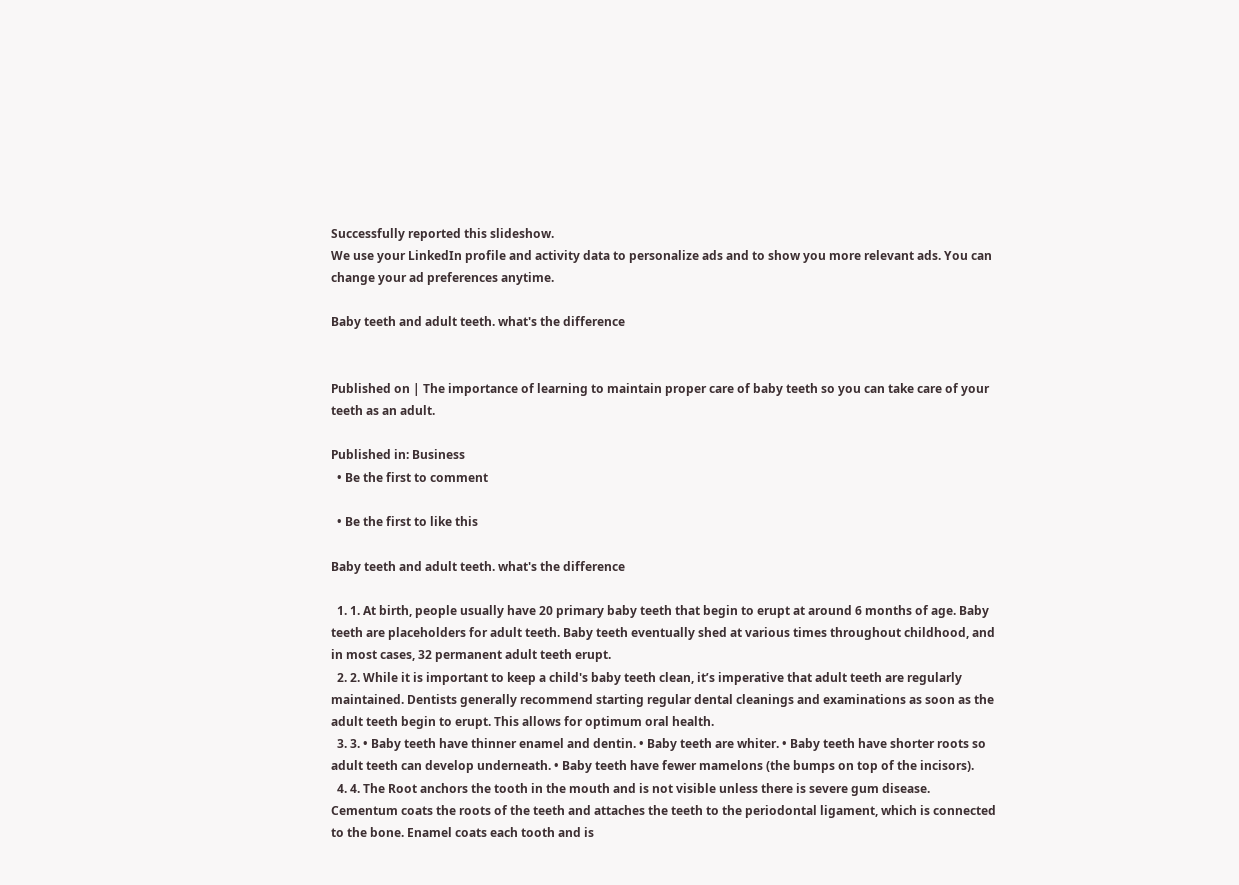Successfully reported this slideshow.
We use your LinkedIn profile and activity data to personalize ads and to show you more relevant ads. You can change your ad preferences anytime.

Baby teeth and adult teeth. what's the difference


Published on | The importance of learning to maintain proper care of baby teeth so you can take care of your teeth as an adult.

Published in: Business
  • Be the first to comment

  • Be the first to like this

Baby teeth and adult teeth. what's the difference

  1. 1. At birth, people usually have 20 primary baby teeth that begin to erupt at around 6 months of age. Baby teeth are placeholders for adult teeth. Baby teeth eventually shed at various times throughout childhood, and in most cases, 32 permanent adult teeth erupt.
  2. 2. While it is important to keep a child's baby teeth clean, it’s imperative that adult teeth are regularly maintained. Dentists generally recommend starting regular dental cleanings and examinations as soon as the adult teeth begin to erupt. This allows for optimum oral health.
  3. 3. • Baby teeth have thinner enamel and dentin. • Baby teeth are whiter. • Baby teeth have shorter roots so adult teeth can develop underneath. • Baby teeth have fewer mamelons (the bumps on top of the incisors).
  4. 4. The Root anchors the tooth in the mouth and is not visible unless there is severe gum disease. Cementum coats the roots of the teeth and attaches the teeth to the periodontal ligament, which is connected to the bone. Enamel coats each tooth and is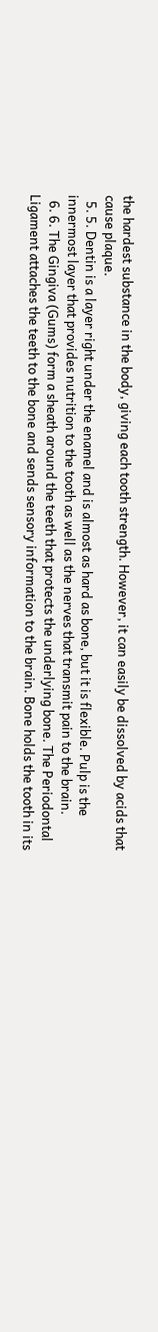the hardest substance in the body, giving each tooth strength. However, it can easily be dissolved by acids that cause plaque.
  5. 5. Dentin is a layer right under the enamel and is almost as hard as bone, but it is flexible. Pulp is the innermost layer that provides nutrition to the tooth as well as the nerves that transmit pain to the brain.
  6. 6. The Gingiva (Gums) form a sheath around the teeth that protects the underlying bone. The Periodontal Ligament attaches the teeth to the bone and sends sensory information to the brain. Bone holds the tooth in its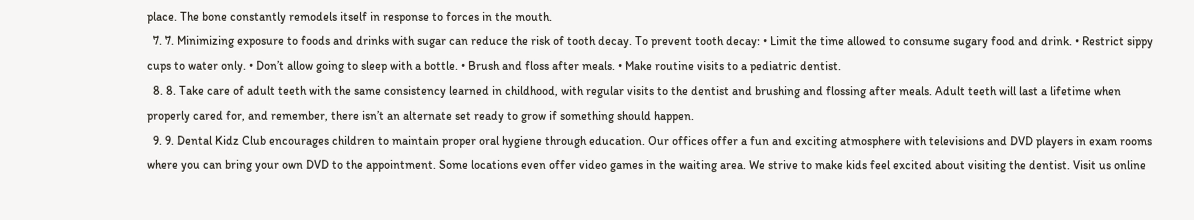place. The bone constantly remodels itself in response to forces in the mouth.
  7. 7. Minimizing exposure to foods and drinks with sugar can reduce the risk of tooth decay. To prevent tooth decay: • Limit the time allowed to consume sugary food and drink. • Restrict sippy cups to water only. • Don’t allow going to sleep with a bottle. • Brush and floss after meals. • Make routine visits to a pediatric dentist.
  8. 8. Take care of adult teeth with the same consistency learned in childhood, with regular visits to the dentist and brushing and flossing after meals. Adult teeth will last a lifetime when properly cared for, and remember, there isn’t an alternate set ready to grow if something should happen.
  9. 9. Dental Kidz Club encourages children to maintain proper oral hygiene through education. Our offices offer a fun and exciting atmosphere with televisions and DVD players in exam rooms where you can bring your own DVD to the appointment. Some locations even offer video games in the waiting area. We strive to make kids feel excited about visiting the dentist. Visit us online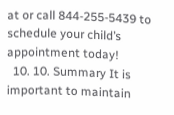at or call 844-255-5439 to schedule your child’s appointment today!
  10. 10. Summary It is important to maintain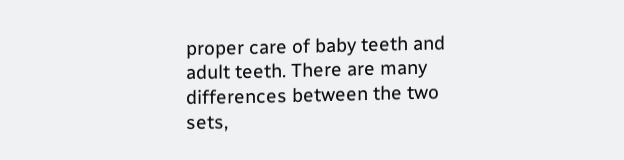proper care of baby teeth and adult teeth. There are many differences between the two sets,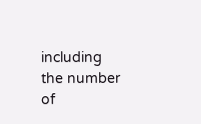including the number of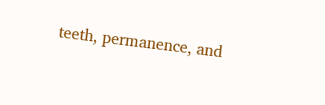teeth, permanence, and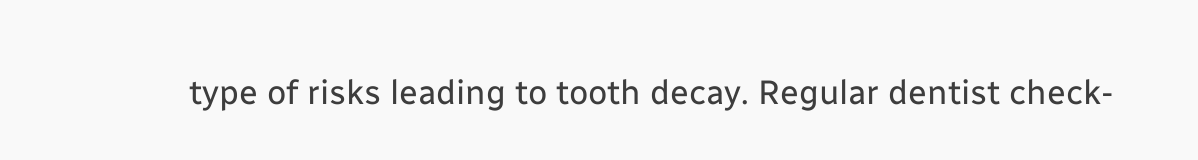type of risks leading to tooth decay. Regular dentist check-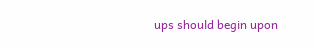ups should begin upon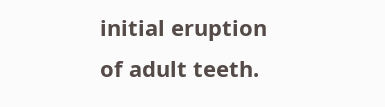initial eruption of adult teeth.